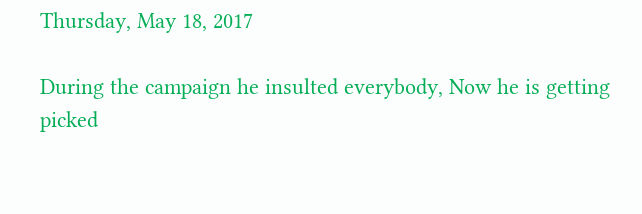Thursday, May 18, 2017

During the campaign he insulted everybody, Now he is getting picked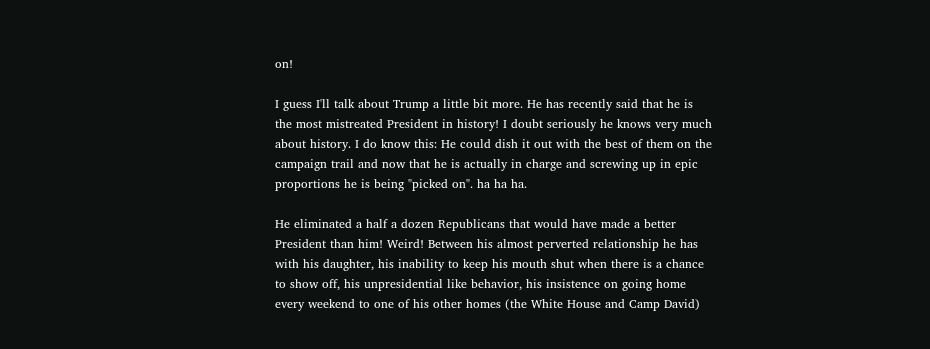on!

I guess I'll talk about Trump a little bit more. He has recently said that he is the most mistreated President in history! I doubt seriously he knows very much about history. I do know this: He could dish it out with the best of them on the campaign trail and now that he is actually in charge and screwing up in epic proportions he is being "picked on". ha ha ha.

He eliminated a half a dozen Republicans that would have made a better President than him! Weird! Between his almost perverted relationship he has with his daughter, his inability to keep his mouth shut when there is a chance to show off, his unpresidential like behavior, his insistence on going home every weekend to one of his other homes (the White House and Camp David)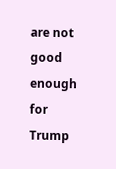are not good enough for Trump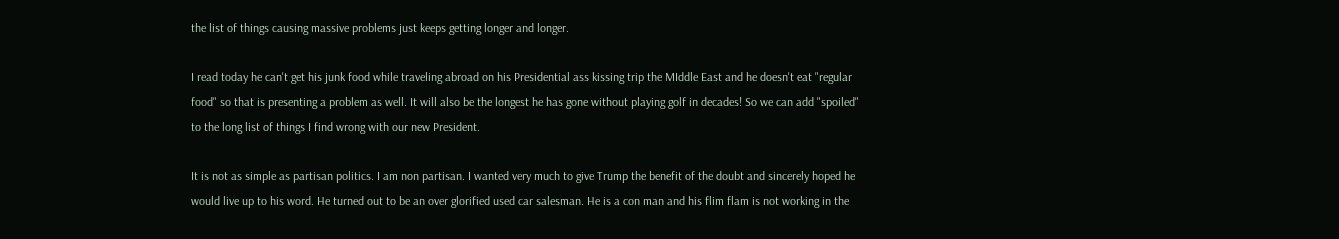the list of things causing massive problems just keeps getting longer and longer.

I read today he can't get his junk food while traveling abroad on his Presidential ass kissing trip the MIddle East and he doesn't eat "regular food" so that is presenting a problem as well. It will also be the longest he has gone without playing golf in decades! So we can add "spoiled" to the long list of things I find wrong with our new President.

It is not as simple as partisan politics. I am non partisan. I wanted very much to give Trump the benefit of the doubt and sincerely hoped he would live up to his word. He turned out to be an over glorified used car salesman. He is a con man and his flim flam is not working in the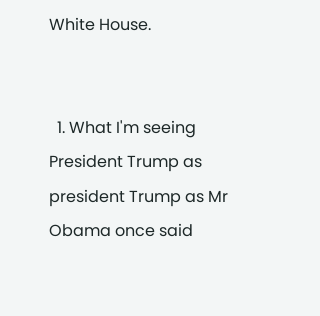White House.


  1. What I'm seeing President Trump as president Trump as Mr Obama once said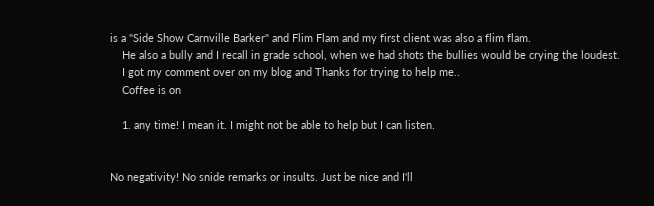is a "Side Show Carnville Barker" and Flim Flam and my first client was also a flim flam.
    He also a bully and I recall in grade school, when we had shots the bullies would be crying the loudest.
    I got my comment over on my blog and Thanks for trying to help me..
    Coffee is on

    1. any time! I mean it. I might not be able to help but I can listen.


No negativity! No snide remarks or insults. Just be nice and I'll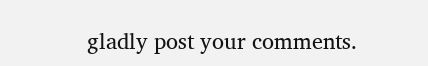gladly post your comments.